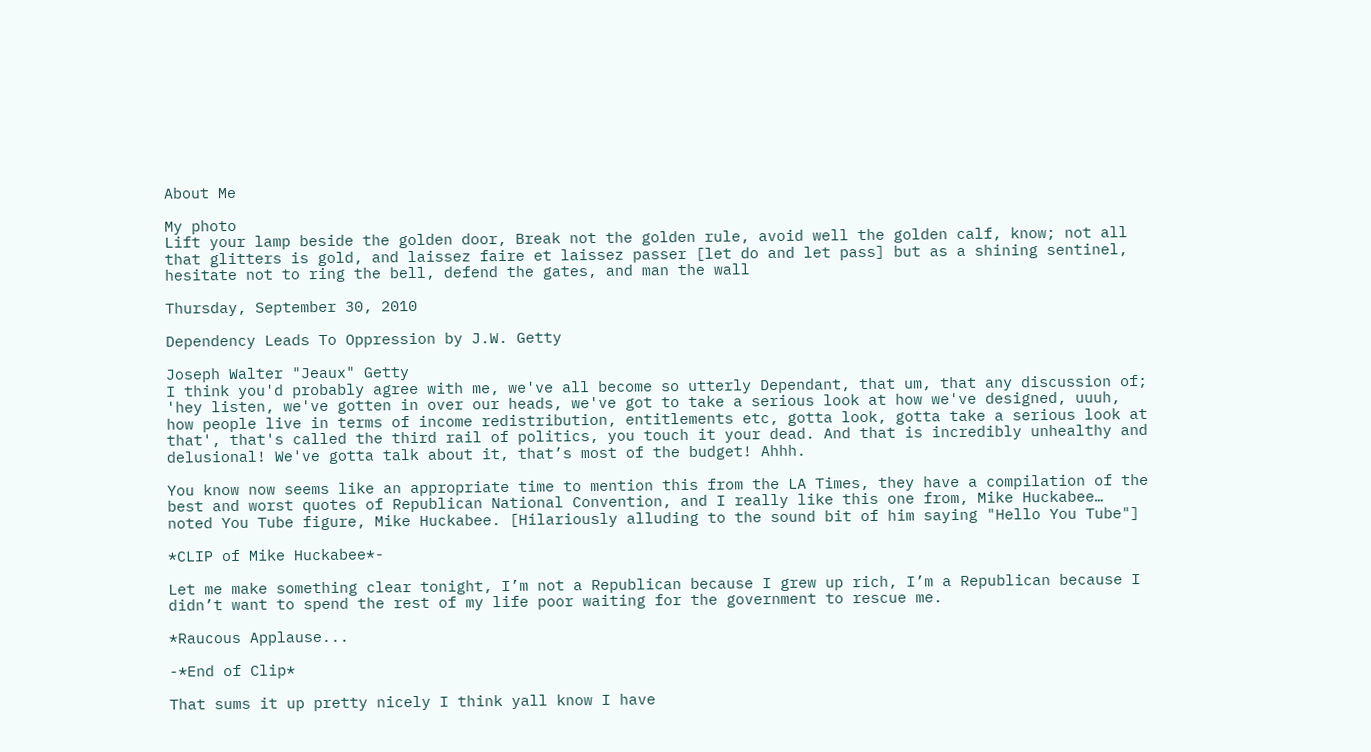About Me

My photo
Lift your lamp beside the golden door, Break not the golden rule, avoid well the golden calf, know; not all that glitters is gold, and laissez faire et laissez passer [let do and let pass] but as a shining sentinel, hesitate not to ring the bell, defend the gates, and man the wall

Thursday, September 30, 2010

Dependency Leads To Oppression by J.W. Getty

Joseph Walter "Jeaux" Getty
I think you'd probably agree with me, we've all become so utterly Dependant, that um, that any discussion of; 'hey listen, we've gotten in over our heads, we've got to take a serious look at how we've designed, uuuh, how people live in terms of income redistribution, entitlements etc, gotta look, gotta take a serious look at that', that's called the third rail of politics, you touch it your dead. And that is incredibly unhealthy and delusional! We've gotta talk about it, that’s most of the budget! Ahhh.

You know now seems like an appropriate time to mention this from the LA Times, they have a compilation of the best and worst quotes of Republican National Convention, and I really like this one from, Mike Huckabee… noted You Tube figure, Mike Huckabee. [Hilariously alluding to the sound bit of him saying "Hello You Tube"]

*CLIP of Mike Huckabee*-

Let me make something clear tonight, I’m not a Republican because I grew up rich, I’m a Republican because I didn’t want to spend the rest of my life poor waiting for the government to rescue me.

*Raucous Applause...

-*End of Clip*

That sums it up pretty nicely I think yall know I have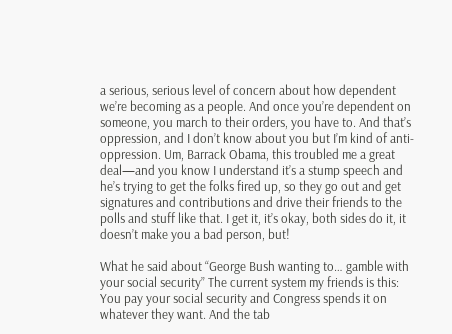a serious, serious level of concern about how dependent we’re becoming as a people. And once you’re dependent on someone, you march to their orders, you have to. And that’s oppression, and I don’t know about you but I’m kind of anti-oppression. Um, Barrack Obama, this troubled me a great deal—and you know I understand it’s a stump speech and he’s trying to get the folks fired up, so they go out and get signatures and contributions and drive their friends to the polls and stuff like that. I get it, it’s okay, both sides do it, it doesn’t make you a bad person, but!

What he said about “George Bush wanting to… gamble with your social security” The current system my friends is this: You pay your social security and Congress spends it on whatever they want. And the tab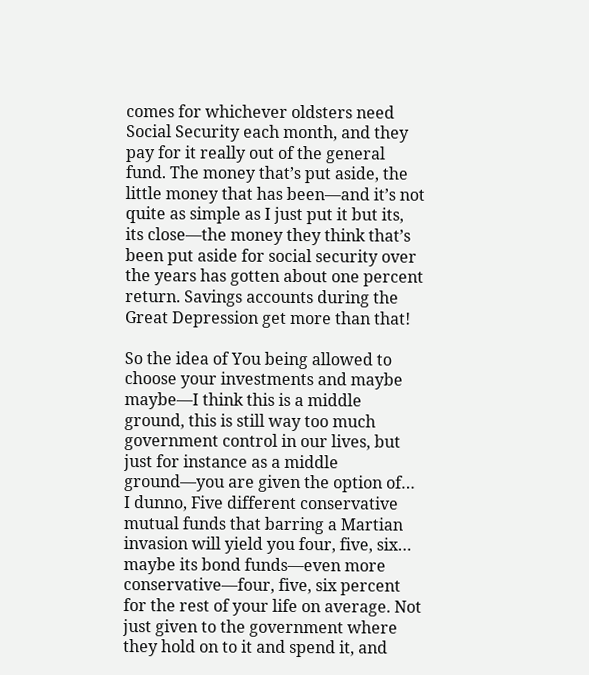comes for whichever oldsters need Social Security each month, and they pay for it really out of the general fund. The money that’s put aside, the little money that has been—and it’s not quite as simple as I just put it but its, its close—the money they think that’s been put aside for social security over the years has gotten about one percent return. Savings accounts during the Great Depression get more than that!

So the idea of You being allowed to choose your investments and maybe maybe—I think this is a middle ground, this is still way too much government control in our lives, but just for instance as a middle ground—you are given the option of… I dunno, Five different conservative mutual funds that barring a Martian invasion will yield you four, five, six… maybe its bond funds—even more conservative—four, five, six percent for the rest of your life on average. Not just given to the government where they hold on to it and spend it, and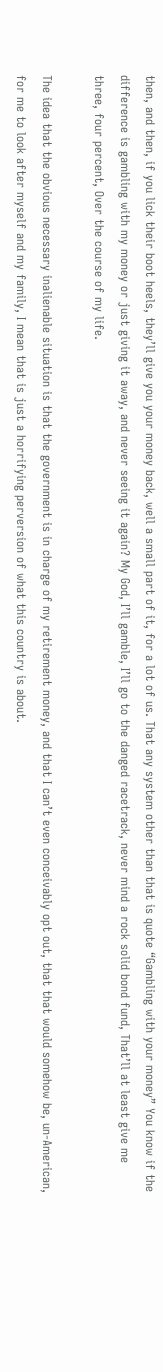then, and then, if you lick their boot heels, they’ll give you your money back, well a small part of it, for a lot of us. That any system other than that is quote “Gambling with your money” You know if the difference is gambling with my money or just giving it away, and never seeing it again? My God, I’ll gamble, I’ll go to the danged racetrack, never mind a rock solid bond fund, That’ll at least give me three, four percent, Over the course of my life.

The idea that the obvious necessary inalienable situation is that the government is in charge of my retirement money, and that I can’t even conceivably opt out, that that would somehow be, un-American, for me to look after myself and my family, I mean that is just a horrifying perversion of what this country is about.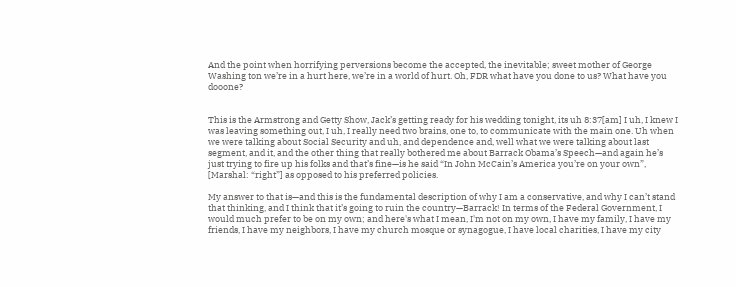And the point when horrifying perversions become the accepted, the inevitable; sweet mother of George Washing ton we’re in a hurt here, we’re in a world of hurt. Oh, FDR what have you done to us? What have you dooone?


This is the Armstrong and Getty Show, Jack’s getting ready for his wedding tonight, its uh 8:37[am] I uh, I knew I was leaving something out, I uh, I really need two brains, one to, to communicate with the main one. Uh when we were talking about Social Security and uh, and dependence and, well what we were talking about last segment, and it, and the other thing that really bothered me about Barrack Obama’s Speech—and again he’s just trying to fire up his folks and that’s fine—is he said “In John McCain’s America you’re on your own”, [Marshal: “right”] as opposed to his preferred policies.

My answer to that is—and this is the fundamental description of why I am a conservative, and why I can’t stand that thinking, and I think that it’s going to ruin the country—Barrack! In terms of the Federal Government, I would much prefer to be on my own; and here's what I mean, I'm not on my own, I have my family, I have my friends, I have my neighbors, I have my church mosque or synagogue, I have local charities, I have my city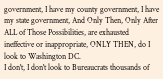government, I have my county government, I have my state government, And Only Then, Only After ALL of Those Possibilities, are exhausted ineffective or inappropriate, ONLY THEN, do I look to Washington DC.
I don't, I don't look to Bureaucrats thousands of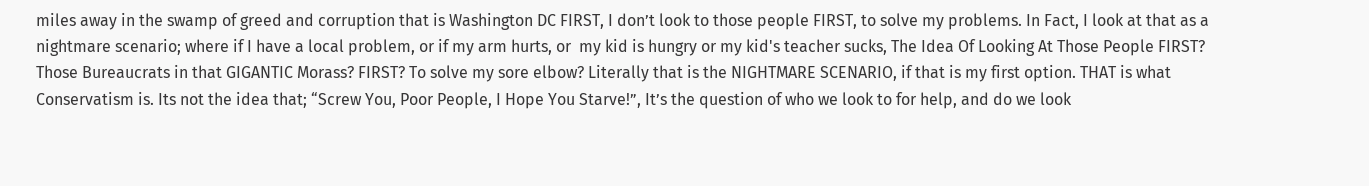miles away in the swamp of greed and corruption that is Washington DC FIRST, I don’t look to those people FIRST, to solve my problems. In Fact, I look at that as a nightmare scenario; where if I have a local problem, or if my arm hurts, or  my kid is hungry or my kid's teacher sucks, The Idea Of Looking At Those People FIRST? Those Bureaucrats in that GIGANTIC Morass? FIRST? To solve my sore elbow? Literally that is the NIGHTMARE SCENARIO, if that is my first option. THAT is what Conservatism is. Its not the idea that; “Screw You, Poor People, I Hope You Starve!”, It’s the question of who we look to for help, and do we look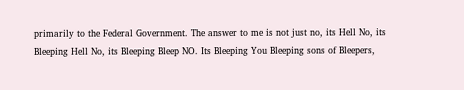primarily to the Federal Government. The answer to me is not just no, its Hell No, its Bleeping Hell No, its Bleeping Bleep NO. Its Bleeping You Bleeping sons of Bleepers,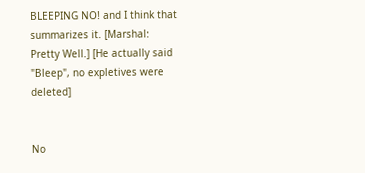BLEEPING NO! and I think that summarizes it. [Marshal: Pretty Well.] [He actually said "Bleep", no expletives were deleted]


No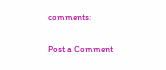comments:

Post a Comment